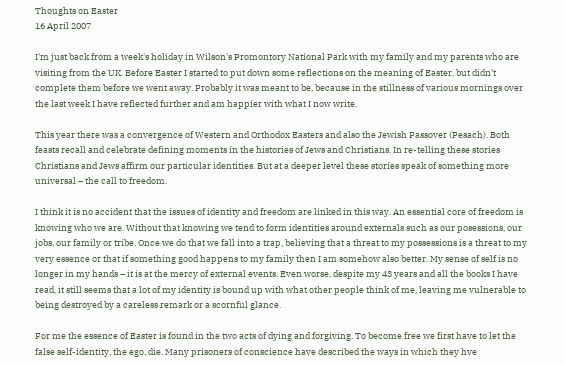Thoughts on Easter
16 April 2007

I'm just back from a week's holiday in Wilson's Promontory National Park with my family and my parents who are visiting from the UK. Before Easter I started to put down some reflections on the meaning of Easter, but didn't complete them before we went away. Probably it was meant to be, because in the stillness of various mornings over the last week I have reflected further and am happier with what I now write.

This year there was a convergence of Western and Orthodox Easters and also the Jewish Passover (Pesach). Both feasts recall and celebrate defining moments in the histories of Jews and Christians. In re-telling these stories Christians and Jews affirm our particular identities. But at a deeper level these stories speak of something more universal – the call to freedom.

I think it is no accident that the issues of identity and freedom are linked in this way. An essential core of freedom is knowing who we are. Without that knowing we tend to form identities around externals such as our posessions, our jobs, our family or tribe. Once we do that we fall into a trap, believing that a threat to my possessions is a threat to my very essence or that if something good happens to my family then I am somehow also better. My sense of self is no longer in my hands – it is at the mercy of external events. Even worse, despite my 43 years and all the books I have read, it still seems that a lot of my identity is bound up with what other people think of me, leaving me vulnerable to being destroyed by a careless remark or a scornful glance.

For me the essence of Easter is found in the two acts of dying and forgiving. To become free we first have to let the false self-identity, the ego, die. Many prisoners of conscience have described the ways in which they hve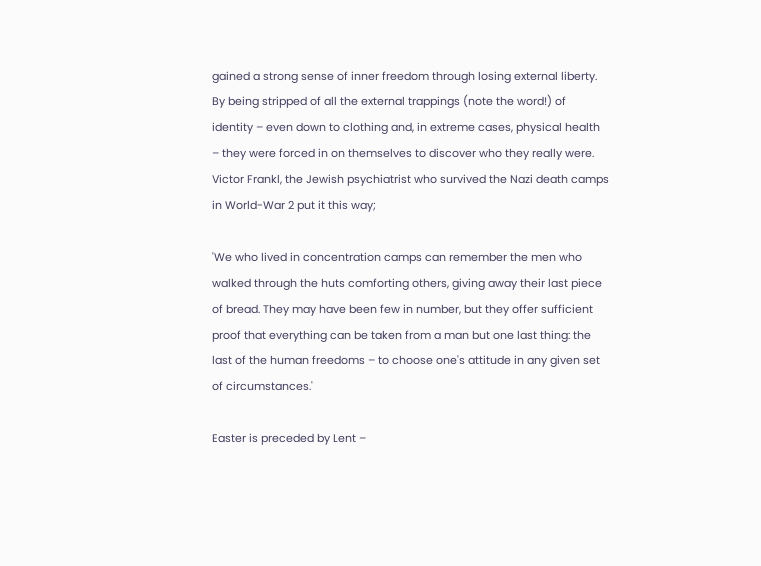gained a strong sense of inner freedom through losing external liberty. By being stripped of all the external trappings (note the word!) of identity – even down to clothing and, in extreme cases, physical health – they were forced in on themselves to discover who they really were. Victor Frankl, the Jewish psychiatrist who survived the Nazi death camps in World-War 2 put it this way;

'We who lived in concentration camps can remember the men who walked through the huts comforting others, giving away their last piece of bread. They may have been few in number, but they offer sufficient proof that everything can be taken from a man but one last thing: the last of the human freedoms – to choose one's attitude in any given set of circumstances.'

Easter is preceded by Lent –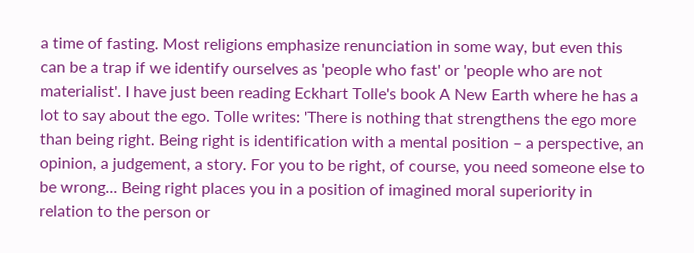a time of fasting. Most religions emphasize renunciation in some way, but even this can be a trap if we identify ourselves as 'people who fast' or 'people who are not materialist'. I have just been reading Eckhart Tolle's book A New Earth where he has a lot to say about the ego. Tolle writes: 'There is nothing that strengthens the ego more than being right. Being right is identification with a mental position – a perspective, an opinion, a judgement, a story. For you to be right, of course, you need someone else to be wrong... Being right places you in a position of imagined moral superiority in relation to the person or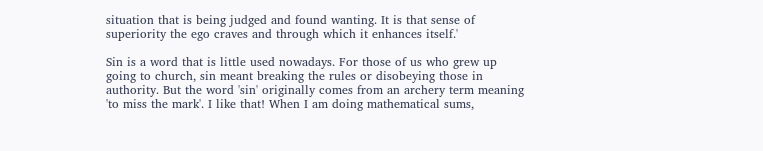situation that is being judged and found wanting. It is that sense of superiority the ego craves and through which it enhances itself.'

Sin is a word that is little used nowadays. For those of us who grew up going to church, sin meant breaking the rules or disobeying those in authority. But the word 'sin' originally comes from an archery term meaning 'to miss the mark'. I like that! When I am doing mathematical sums,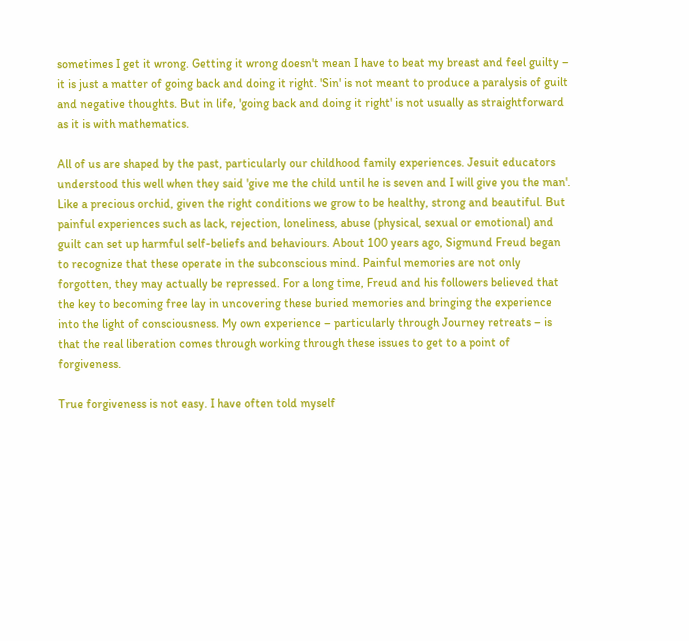sometimes I get it wrong. Getting it wrong doesn't mean I have to beat my breast and feel guilty – it is just a matter of going back and doing it right. 'Sin' is not meant to produce a paralysis of guilt and negative thoughts. But in life, 'going back and doing it right' is not usually as straightforward as it is with mathematics.

All of us are shaped by the past, particularly our childhood family experiences. Jesuit educators understood this well when they said 'give me the child until he is seven and I will give you the man'. Like a precious orchid, given the right conditions we grow to be healthy, strong and beautiful. But painful experiences such as lack, rejection, loneliness, abuse (physical, sexual or emotional) and guilt can set up harmful self-beliefs and behaviours. About 100 years ago, Sigmund Freud began to recognize that these operate in the subconscious mind. Painful memories are not only forgotten, they may actually be repressed. For a long time, Freud and his followers believed that the key to becoming free lay in uncovering these buried memories and bringing the experience into the light of consciousness. My own experience – particularly through Journey retreats – is that the real liberation comes through working through these issues to get to a point of forgiveness.

True forgiveness is not easy. I have often told myself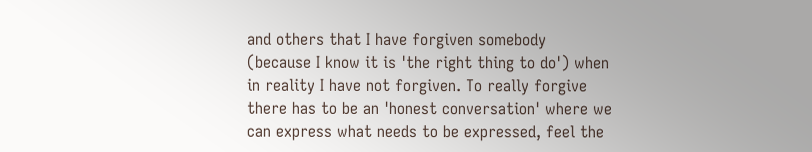and others that I have forgiven somebody (because I know it is 'the right thing to do') when in reality I have not forgiven. To really forgive there has to be an 'honest conversation' where we can express what needs to be expressed, feel the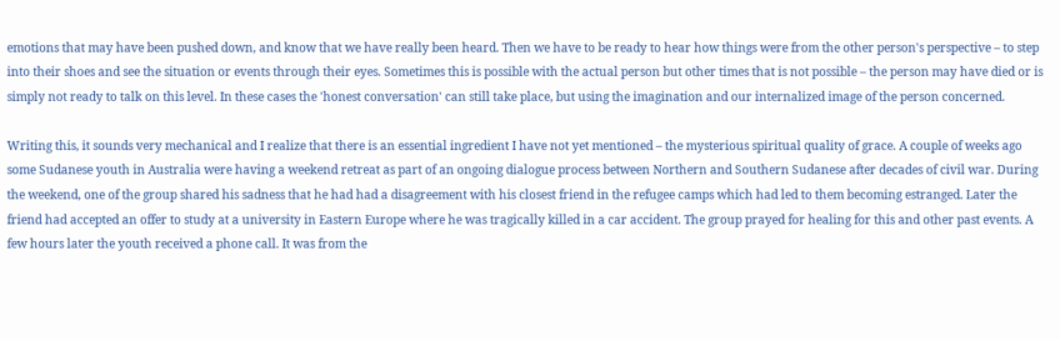emotions that may have been pushed down, and know that we have really been heard. Then we have to be ready to hear how things were from the other person's perspective – to step into their shoes and see the situation or events through their eyes. Sometimes this is possible with the actual person but other times that is not possible – the person may have died or is simply not ready to talk on this level. In these cases the 'honest conversation' can still take place, but using the imagination and our internalized image of the person concerned.

Writing this, it sounds very mechanical and I realize that there is an essential ingredient I have not yet mentioned – the mysterious spiritual quality of grace. A couple of weeks ago some Sudanese youth in Australia were having a weekend retreat as part of an ongoing dialogue process between Northern and Southern Sudanese after decades of civil war. During the weekend, one of the group shared his sadness that he had had a disagreement with his closest friend in the refugee camps which had led to them becoming estranged. Later the friend had accepted an offer to study at a university in Eastern Europe where he was tragically killed in a car accident. The group prayed for healing for this and other past events. A few hours later the youth received a phone call. It was from the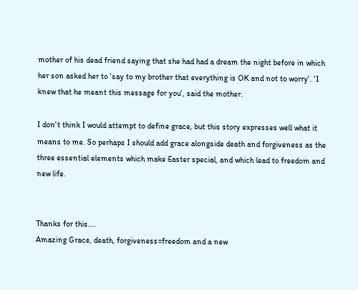mother of his dead friend saying that she had had a dream the night before in which her son asked her to 'say to my brother that everything is OK and not to worry'. 'I knew that he meant this message for you', said the mother.

I don't think I would attempt to define grace, but this story expresses well what it means to me. So perhaps I should add grace alongside death and forgiveness as the three essential elements which make Easter special, and which lead to freedom and new life.


Thanks for this....
Amazing Grace, death, forgiveness=freedom and a new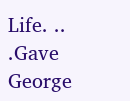Life. ..
.Gave George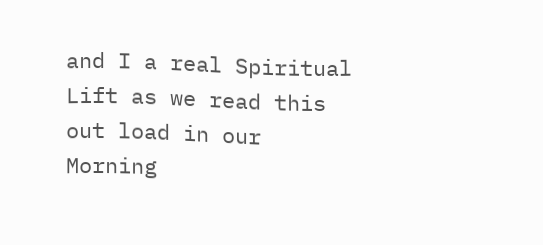and I a real Spiritual Lift as we read this out load in our Morning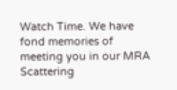Watch Time. We have fond memories of meeting you in our MRA Scattering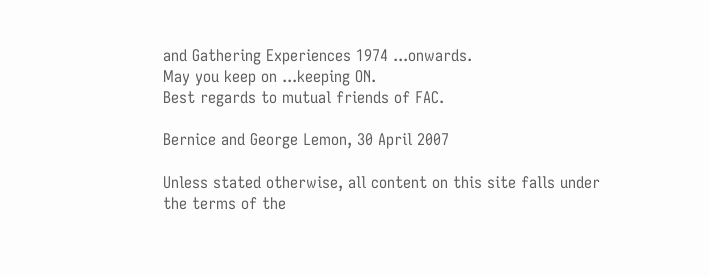and Gathering Experiences 1974 ...onwards.
May you keep on ...keeping ON.
Best regards to mutual friends of FAC.

Bernice and George Lemon, 30 April 2007

Unless stated otherwise, all content on this site falls under the terms of the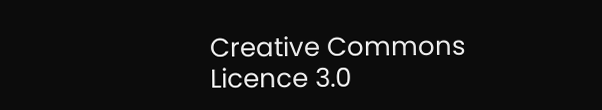Creative Commons Licence 3.0